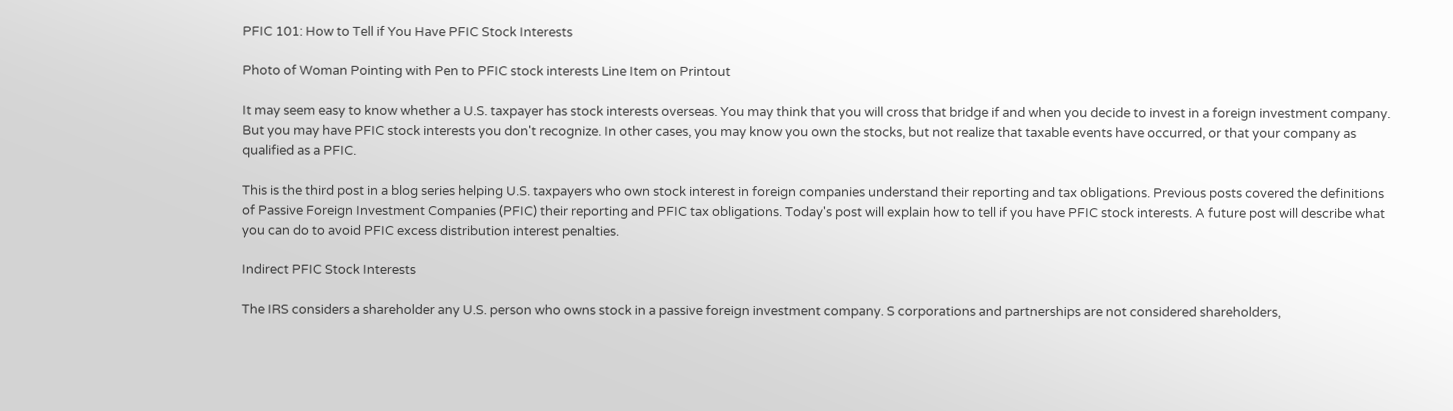PFIC 101: How to Tell if You Have PFIC Stock Interests

Photo of Woman Pointing with Pen to PFIC stock interests Line Item on Printout

It may seem easy to know whether a U.S. taxpayer has stock interests overseas. You may think that you will cross that bridge if and when you decide to invest in a foreign investment company. But you may have PFIC stock interests you don't recognize. In other cases, you may know you own the stocks, but not realize that taxable events have occurred, or that your company as qualified as a PFIC.

This is the third post in a blog series helping U.S. taxpayers who own stock interest in foreign companies understand their reporting and tax obligations. Previous posts covered the definitions of Passive Foreign Investment Companies (PFIC) their reporting and PFIC tax obligations. Today's post will explain how to tell if you have PFIC stock interests. A future post will describe what you can do to avoid PFIC excess distribution interest penalties.

Indirect PFIC Stock Interests

The IRS considers a shareholder any U.S. person who owns stock in a passive foreign investment company. S corporations and partnerships are not considered shareholders,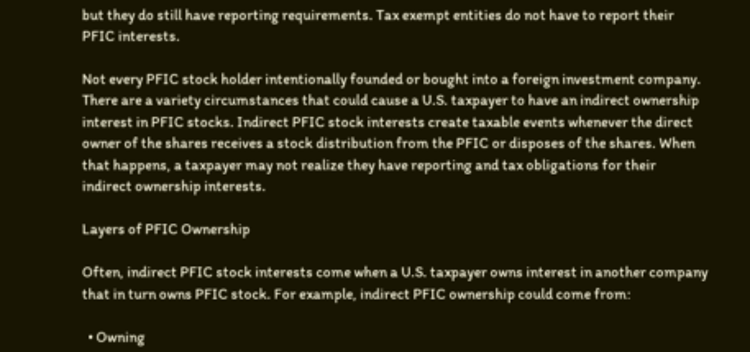but they do still have reporting requirements. Tax exempt entities do not have to report their PFIC interests.

Not every PFIC stock holder intentionally founded or bought into a foreign investment company. There are a variety circumstances that could cause a U.S. taxpayer to have an indirect ownership interest in PFIC stocks. Indirect PFIC stock interests create taxable events whenever the direct owner of the shares receives a stock distribution from the PFIC or disposes of the shares. When that happens, a taxpayer may not realize they have reporting and tax obligations for their indirect ownership interests.

Layers of PFIC Ownership

Often, indirect PFIC stock interests come when a U.S. taxpayer owns interest in another company that in turn owns PFIC stock. For example, indirect PFIC ownership could come from:

  • Owning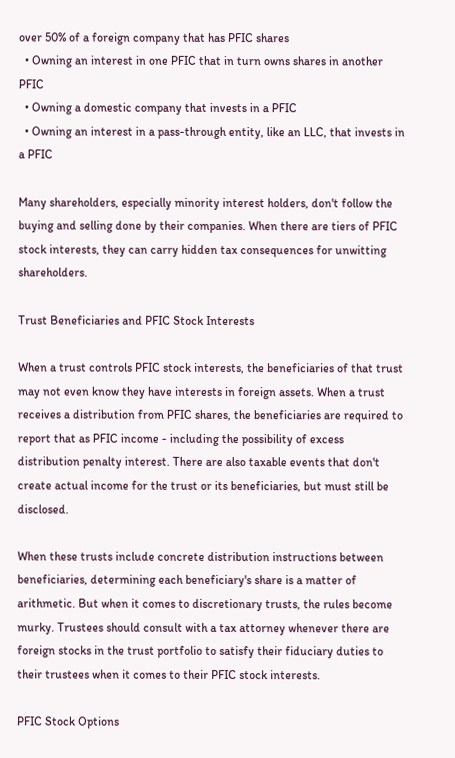over 50% of a foreign company that has PFIC shares
  • Owning an interest in one PFIC that in turn owns shares in another PFIC
  • Owning a domestic company that invests in a PFIC
  • Owning an interest in a pass-through entity, like an LLC, that invests in a PFIC

Many shareholders, especially minority interest holders, don't follow the buying and selling done by their companies. When there are tiers of PFIC stock interests, they can carry hidden tax consequences for unwitting shareholders.

Trust Beneficiaries and PFIC Stock Interests

When a trust controls PFIC stock interests, the beneficiaries of that trust may not even know they have interests in foreign assets. When a trust receives a distribution from PFIC shares, the beneficiaries are required to report that as PFIC income - including the possibility of excess distribution penalty interest. There are also taxable events that don't create actual income for the trust or its beneficiaries, but must still be disclosed.

When these trusts include concrete distribution instructions between beneficiaries, determining each beneficiary's share is a matter of arithmetic. But when it comes to discretionary trusts, the rules become murky. Trustees should consult with a tax attorney whenever there are foreign stocks in the trust portfolio to satisfy their fiduciary duties to their trustees when it comes to their PFIC stock interests.

PFIC Stock Options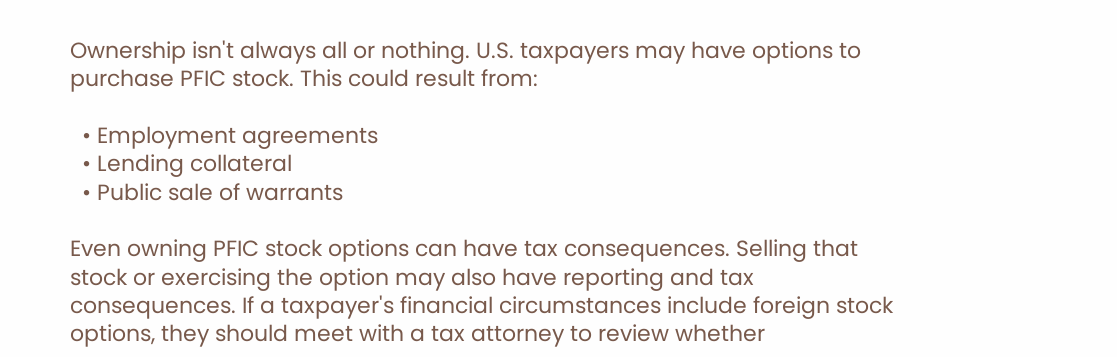Ownership isn't always all or nothing. U.S. taxpayers may have options to purchase PFIC stock. This could result from:

  • Employment agreements
  • Lending collateral
  • Public sale of warrants

Even owning PFIC stock options can have tax consequences. Selling that stock or exercising the option may also have reporting and tax consequences. If a taxpayer's financial circumstances include foreign stock options, they should meet with a tax attorney to review whether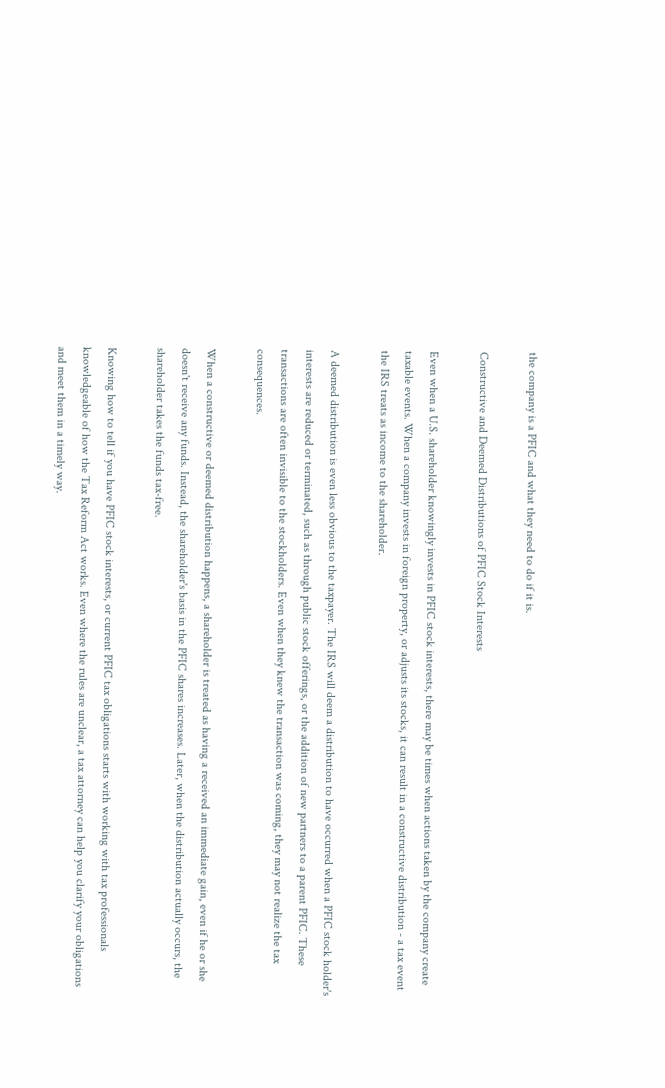the company is a PFIC and what they need to do if it is.

Constructive and Deemed Distributions of PFIC Stock Interests

Even when a U.S. shareholder knowingly invests in PFIC stock interests, there may be times when actions taken by the company create taxable events. When a company invests in foreign property, or adjusts its stocks, it can result in a constructive distribution - a tax event the IRS treats as income to the shareholder.

A deemed distribution is even less obvious to the taxpayer. The IRS will deem a distribution to have occurred when a PFIC stock holder's interests are reduced or terminated, such as through public stock offerings, or the addition of new partners to a parent PFIC. These transactions are often invisible to the stockholders. Even when they knew the transaction was coming, they may not realize the tax consequences.

When a constructive or deemed distribution happens, a shareholder is treated as having a received an immediate gain, even if he or she doesn't receive any funds. Instead, the shareholder's basis in the PFIC shares increases. Later, when the distribution actually occurs, the shareholder takes the funds tax-free.

Knowing how to tell if you have PFIC stock interests, or current PFIC tax obligations starts with working with tax professionals knowledgeable of how the Tax Reform Act works. Even where the rules are unclear, a tax attorney can help you clarify your obligations and meet them in a timely way.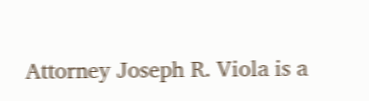Attorney Joseph R. Viola is a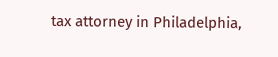tax attorney in Philadelphia,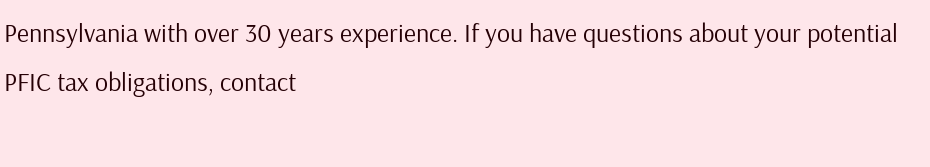Pennsylvania with over 30 years experience. If you have questions about your potential PFIC tax obligations, contact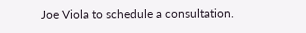Joe Viola to schedule a consultation.